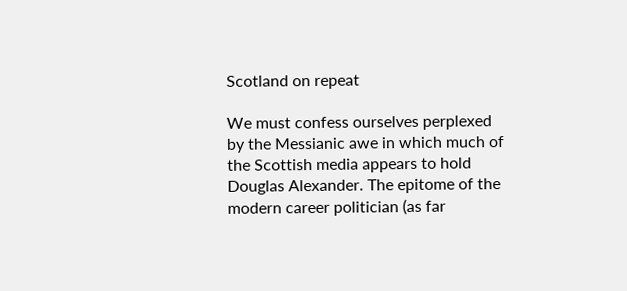Scotland on repeat

We must confess ourselves perplexed by the Messianic awe in which much of the Scottish media appears to hold Douglas Alexander. The epitome of the modern career politician (as far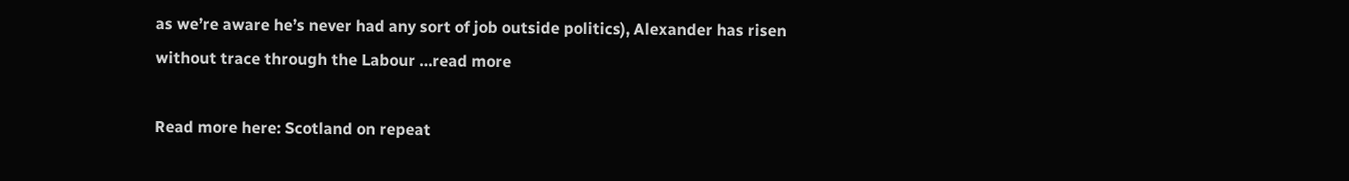as we’re aware he’s never had any sort of job outside politics), Alexander has risen without trace through the Labour …read more

Read more here: Scotland on repeat